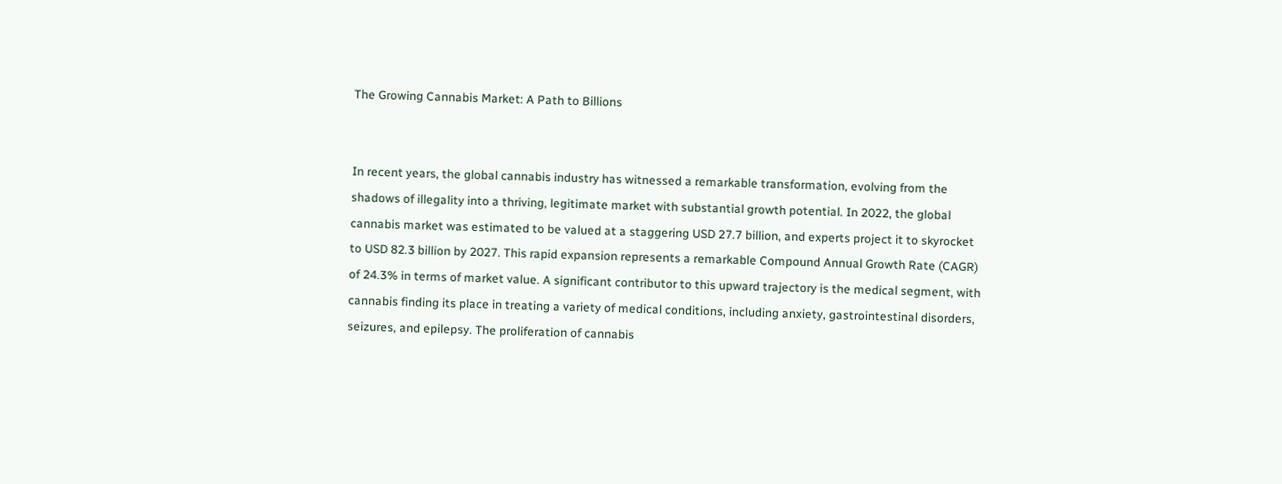The Growing Cannabis Market: A Path to Billions


In recent years, the global cannabis industry has witnessed a remarkable transformation, evolving from the shadows of illegality into a thriving, legitimate market with substantial growth potential. In 2022, the global cannabis market was estimated to be valued at a staggering USD 27.7 billion, and experts project it to skyrocket to USD 82.3 billion by 2027. This rapid expansion represents a remarkable Compound Annual Growth Rate (CAGR) of 24.3% in terms of market value. A significant contributor to this upward trajectory is the medical segment, with cannabis finding its place in treating a variety of medical conditions, including anxiety, gastrointestinal disorders, seizures, and epilepsy. The proliferation of cannabis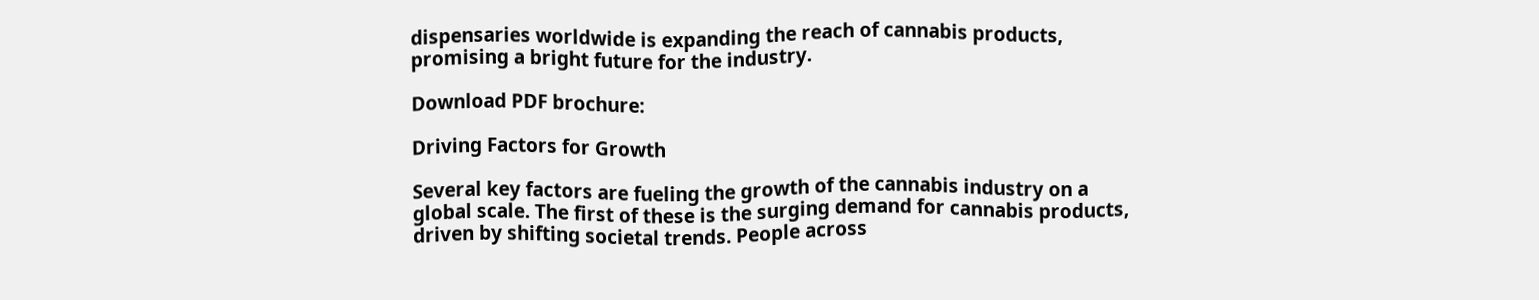dispensaries worldwide is expanding the reach of cannabis products, promising a bright future for the industry.

Download PDF brochure:

Driving Factors for Growth

Several key factors are fueling the growth of the cannabis industry on a global scale. The first of these is the surging demand for cannabis products, driven by shifting societal trends. People across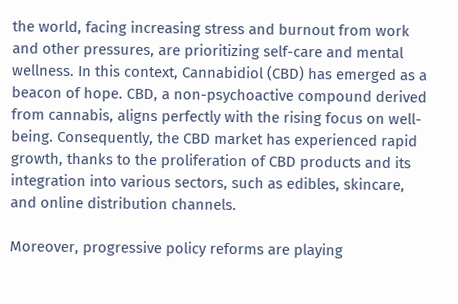the world, facing increasing stress and burnout from work and other pressures, are prioritizing self-care and mental wellness. In this context, Cannabidiol (CBD) has emerged as a beacon of hope. CBD, a non-psychoactive compound derived from cannabis, aligns perfectly with the rising focus on well-being. Consequently, the CBD market has experienced rapid growth, thanks to the proliferation of CBD products and its integration into various sectors, such as edibles, skincare, and online distribution channels.

Moreover, progressive policy reforms are playing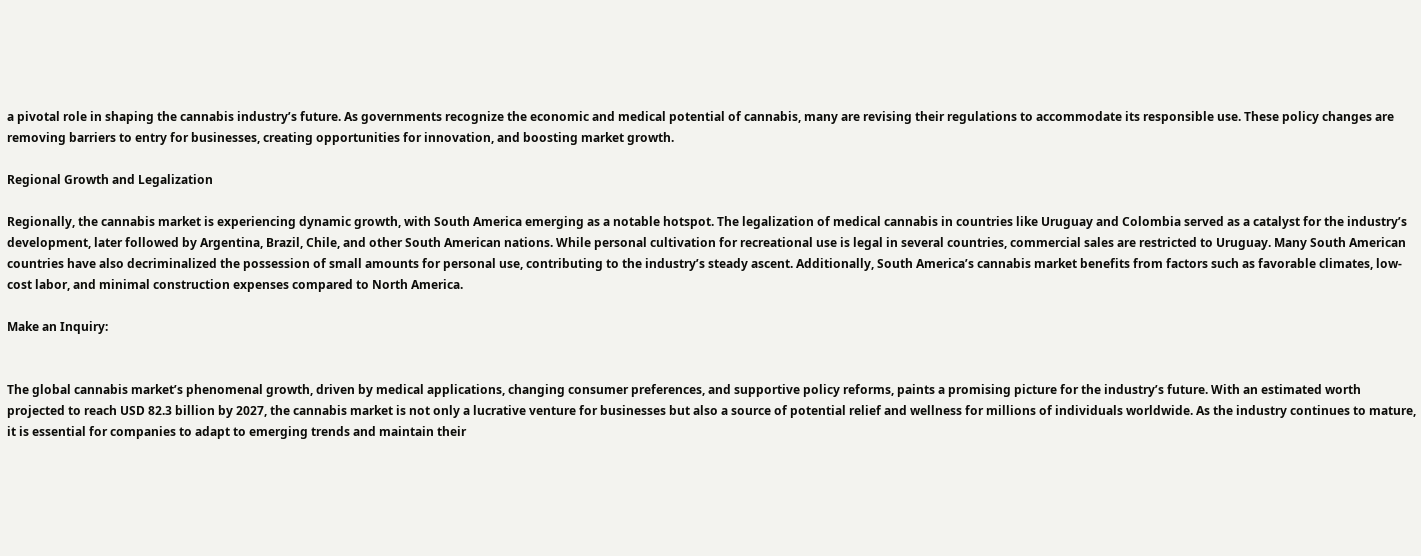a pivotal role in shaping the cannabis industry’s future. As governments recognize the economic and medical potential of cannabis, many are revising their regulations to accommodate its responsible use. These policy changes are removing barriers to entry for businesses, creating opportunities for innovation, and boosting market growth.

Regional Growth and Legalization

Regionally, the cannabis market is experiencing dynamic growth, with South America emerging as a notable hotspot. The legalization of medical cannabis in countries like Uruguay and Colombia served as a catalyst for the industry’s development, later followed by Argentina, Brazil, Chile, and other South American nations. While personal cultivation for recreational use is legal in several countries, commercial sales are restricted to Uruguay. Many South American countries have also decriminalized the possession of small amounts for personal use, contributing to the industry’s steady ascent. Additionally, South America’s cannabis market benefits from factors such as favorable climates, low-cost labor, and minimal construction expenses compared to North America.

Make an Inquiry:


The global cannabis market’s phenomenal growth, driven by medical applications, changing consumer preferences, and supportive policy reforms, paints a promising picture for the industry’s future. With an estimated worth projected to reach USD 82.3 billion by 2027, the cannabis market is not only a lucrative venture for businesses but also a source of potential relief and wellness for millions of individuals worldwide. As the industry continues to mature, it is essential for companies to adapt to emerging trends and maintain their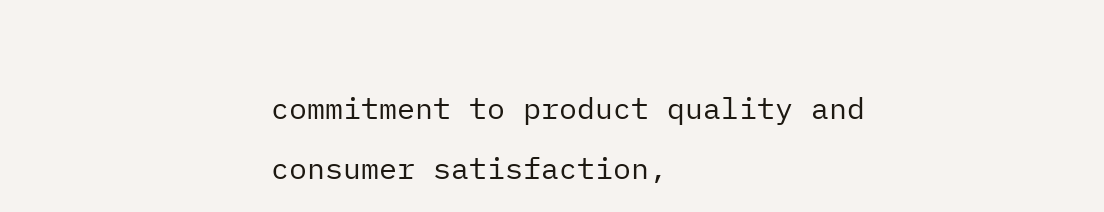commitment to product quality and consumer satisfaction,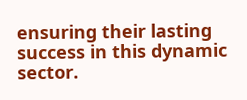ensuring their lasting success in this dynamic sector.